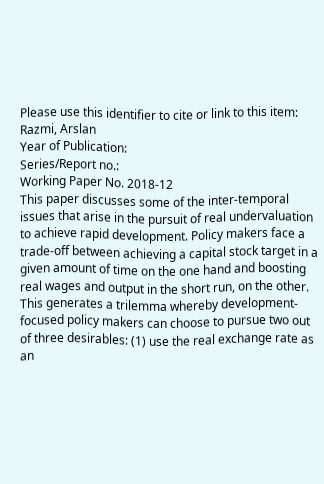Please use this identifier to cite or link to this item:
Razmi, Arslan
Year of Publication:
Series/Report no.:
Working Paper No. 2018-12
This paper discusses some of the inter-temporal issues that arise in the pursuit of real undervaluation to achieve rapid development. Policy makers face a trade-off between achieving a capital stock target in a given amount of time on the one hand and boosting real wages and output in the short run, on the other. This generates a trilemma whereby development-focused policy makers can choose to pursue two out of three desirables: (1) use the real exchange rate as an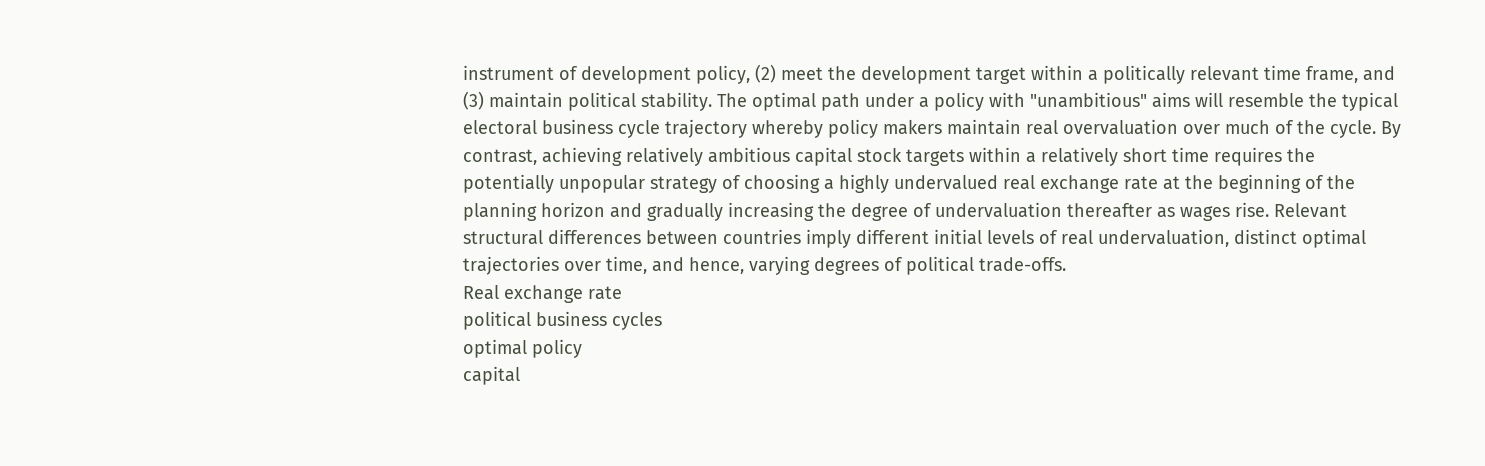instrument of development policy, (2) meet the development target within a politically relevant time frame, and (3) maintain political stability. The optimal path under a policy with "unambitious" aims will resemble the typical electoral business cycle trajectory whereby policy makers maintain real overvaluation over much of the cycle. By contrast, achieving relatively ambitious capital stock targets within a relatively short time requires the potentially unpopular strategy of choosing a highly undervalued real exchange rate at the beginning of the planning horizon and gradually increasing the degree of undervaluation thereafter as wages rise. Relevant structural differences between countries imply different initial levels of real undervaluation, distinct optimal trajectories over time, and hence, varying degrees of political trade-offs.
Real exchange rate
political business cycles
optimal policy
capital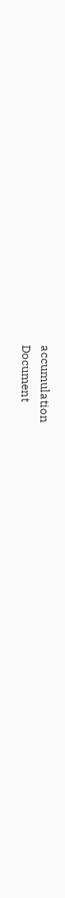accumulation
Document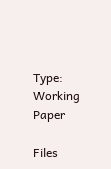Type:
Working Paper

Files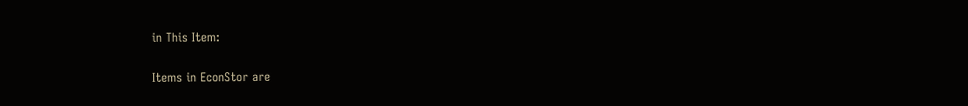in This Item:

Items in EconStor are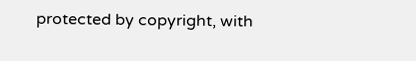protected by copyright, with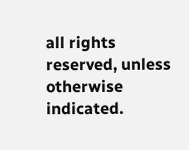all rights reserved, unless otherwise indicated.